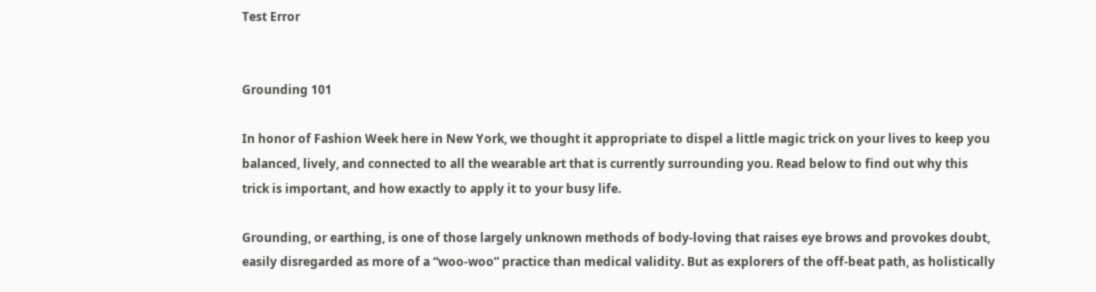Test Error


Grounding 101

In honor of Fashion Week here in New York, we thought it appropriate to dispel a little magic trick on your lives to keep you balanced, lively, and connected to all the wearable art that is currently surrounding you. Read below to find out why this trick is important, and how exactly to apply it to your busy life.

Grounding, or earthing, is one of those largely unknown methods of body-loving that raises eye brows and provokes doubt, easily disregarded as more of a “woo-woo” practice than medical validity. But as explorers of the off-beat path, as holistically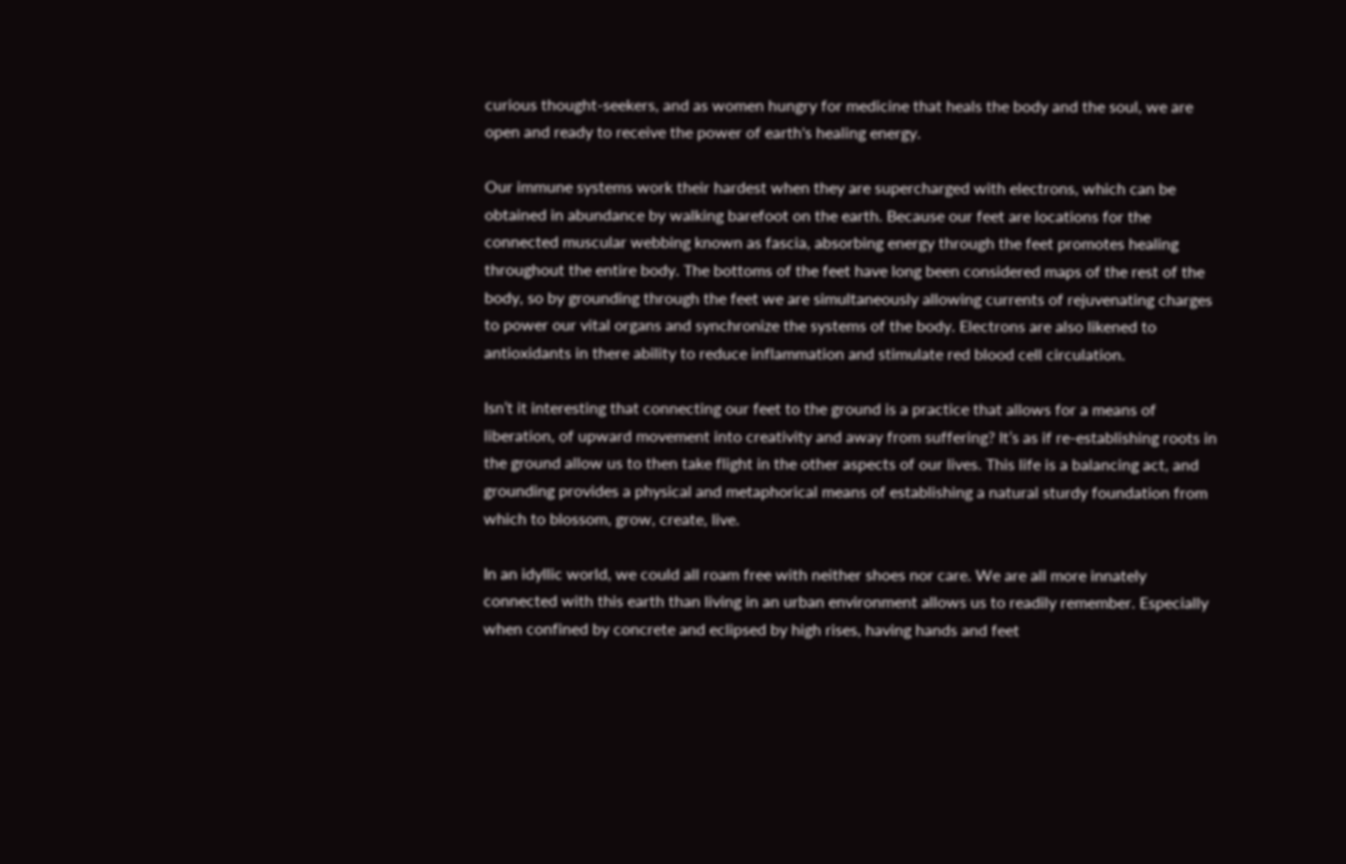curious thought-seekers, and as women hungry for medicine that heals the body and the soul, we are open and ready to receive the power of earth's healing energy.

Our immune systems work their hardest when they are supercharged with electrons, which can be obtained in abundance by walking barefoot on the earth. Because our feet are locations for the connected muscular webbing known as fascia, absorbing energy through the feet promotes healing throughout the entire body. The bottoms of the feet have long been considered maps of the rest of the body, so by grounding through the feet we are simultaneously allowing currents of rejuvenating charges to power our vital organs and synchronize the systems of the body. Electrons are also likened to antioxidants in there ability to reduce inflammation and stimulate red blood cell circulation.

Isn’t it interesting that connecting our feet to the ground is a practice that allows for a means of liberation, of upward movement into creativity and away from suffering? It’s as if re-establishing roots in the ground allow us to then take flight in the other aspects of our lives. This life is a balancing act, and grounding provides a physical and metaphorical means of establishing a natural sturdy foundation from which to blossom, grow, create, live.

In an idyllic world, we could all roam free with neither shoes nor care. We are all more innately connected with this earth than living in an urban environment allows us to readily remember. Especially when confined by concrete and eclipsed by high rises, having hands and feet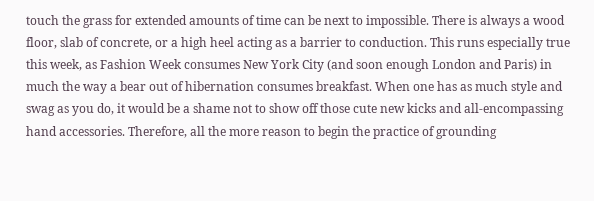touch the grass for extended amounts of time can be next to impossible. There is always a wood floor, slab of concrete, or a high heel acting as a barrier to conduction. This runs especially true this week, as Fashion Week consumes New York City (and soon enough London and Paris) in much the way a bear out of hibernation consumes breakfast. When one has as much style and swag as you do, it would be a shame not to show off those cute new kicks and all-encompassing hand accessories. Therefore, all the more reason to begin the practice of grounding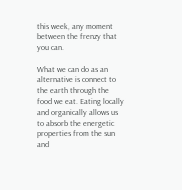this week, any moment between the frenzy that you can.

What we can do as an alternative is connect to the earth through the food we eat. Eating locally and organically allows us to absorb the energetic properties from the sun and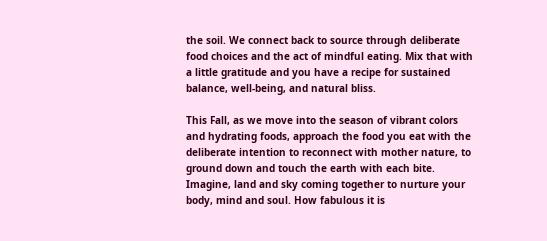the soil. We connect back to source through deliberate food choices and the act of mindful eating. Mix that with a little gratitude and you have a recipe for sustained balance, well-being, and natural bliss.

This Fall, as we move into the season of vibrant colors and hydrating foods, approach the food you eat with the deliberate intention to reconnect with mother nature, to ground down and touch the earth with each bite. Imagine, land and sky coming together to nurture your body, mind and soul. How fabulous it is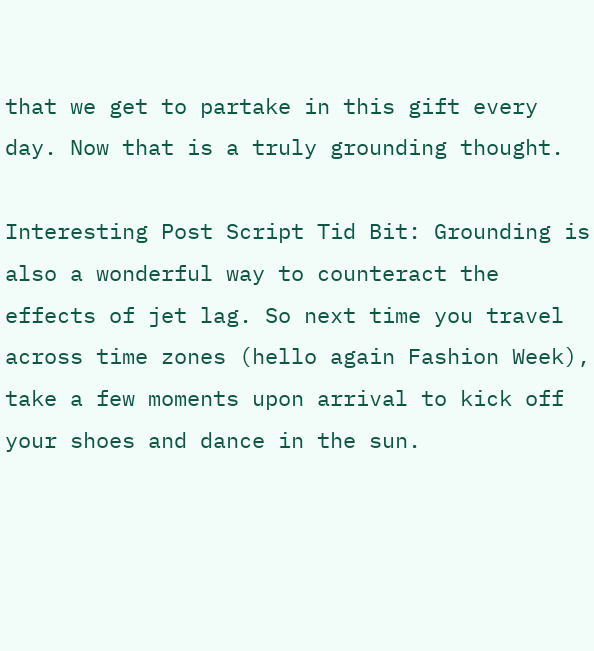that we get to partake in this gift every day. Now that is a truly grounding thought.

Interesting Post Script Tid Bit: Grounding is also a wonderful way to counteract the effects of jet lag. So next time you travel across time zones (hello again Fashion Week), take a few moments upon arrival to kick off your shoes and dance in the sun.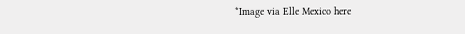*Image via Elle Mexico here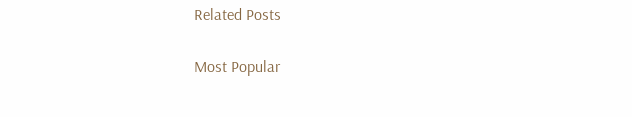Related Posts

Most Popular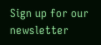Sign up for our newsletter